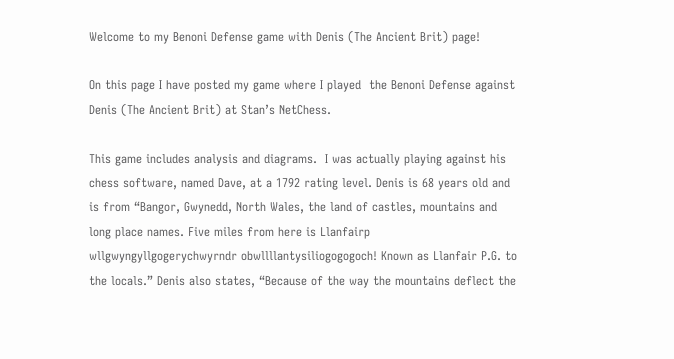Welcome to my Benoni Defense game with Denis (The Ancient Brit) page!

On this page I have posted my game where I played  the Benoni Defense against Denis (The Ancient Brit) at Stan’s NetChess.

This game includes analysis and diagrams.  I was actually playing against his chess software, named Dave, at a 1792 rating level. Denis is 68 years old and is from “Bangor, Gwynedd, North Wales, the land of castles, mountains and long place names. Five miles from here is Llanfairp wllgwyngyllgogerychwyrndr obwllllantysiliogogogoch! Known as Llanfair P.G. to the locals.” Denis also states, “Because of the way the mountains deflect the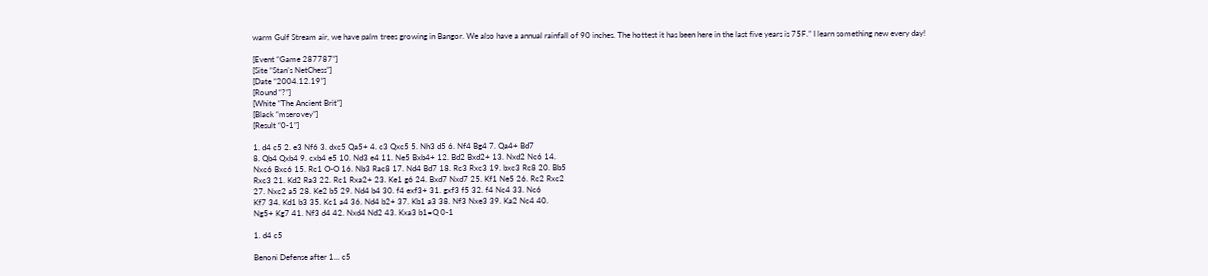warm Gulf Stream air, we have palm trees growing in Bangor. We also have a annual rainfall of 90 inches. The hottest it has been here in the last five years is 75F.” I learn something new every day!

[Event “Game 287787”]
[Site “Stan’s NetChess”]
[Date “2004.12.19”]
[Round “?”]
[White “The Ancient Brit”]
[Black “mserovey”]
[Result “0-1”]

1. d4 c5 2. e3 Nf6 3. dxc5 Qa5+ 4. c3 Qxc5 5. Nh3 d5 6. Nf4 Bg4 7. Qa4+ Bd7
8. Qb4 Qxb4 9. cxb4 e5 10. Nd3 e4 11. Ne5 Bxb4+ 12. Bd2 Bxd2+ 13. Nxd2 Nc6 14.
Nxc6 Bxc6 15. Rc1 O-O 16. Nb3 Rac8 17. Nd4 Bd7 18. Rc3 Rxc3 19. bxc3 Rc8 20. Bb5
Rxc3 21. Kd2 Ra3 22. Rc1 Rxa2+ 23. Ke1 g6 24. Bxd7 Nxd7 25. Kf1 Ne5 26. Rc2 Rxc2
27. Nxc2 a5 28. Ke2 b5 29. Nd4 b4 30. f4 exf3+ 31. gxf3 f5 32. f4 Nc4 33. Nc6
Kf7 34. Kd1 b3 35. Kc1 a4 36. Nd4 b2+ 37. Kb1 a3 38. Nf3 Nxe3 39. Ka2 Nc4 40.
Ng5+ Kg7 41. Nf3 d4 42. Nxd4 Nd2 43. Kxa3 b1=Q 0-1

1. d4 c5

Benoni Defense after 1... c5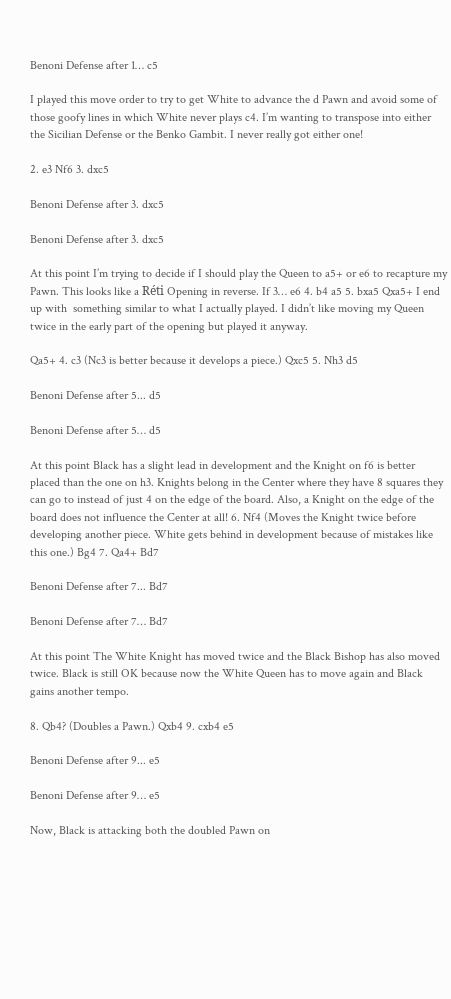Benoni Defense after 1… c5

I played this move order to try to get White to advance the d Pawn and avoid some of those goofy lines in which White never plays c4. I’m wanting to transpose into either the Sicilian Defense or the Benko Gambit. I never really got either one!

2. e3 Nf6 3. dxc5

Benoni Defense after 3. dxc5

Benoni Defense after 3. dxc5

At this point I’m trying to decide if I should play the Queen to a5+ or e6 to recapture my Pawn. This looks like a Réti Opening in reverse. If 3… e6 4. b4 a5 5. bxa5 Qxa5+ I end up with  something similar to what I actually played. I didn’t like moving my Queen twice in the early part of the opening but played it anyway.

Qa5+ 4. c3 (Nc3 is better because it develops a piece.) Qxc5 5. Nh3 d5

Benoni Defense after 5... d5

Benoni Defense after 5… d5

At this point Black has a slight lead in development and the Knight on f6 is better placed than the one on h3. Knights belong in the Center where they have 8 squares they can go to instead of just 4 on the edge of the board. Also, a Knight on the edge of the board does not influence the Center at all! 6. Nf4 (Moves the Knight twice before developing another piece. White gets behind in development because of mistakes like this one.) Bg4 7. Qa4+ Bd7

Benoni Defense after 7... Bd7

Benoni Defense after 7… Bd7

At this point The White Knight has moved twice and the Black Bishop has also moved twice. Black is still OK because now the White Queen has to move again and Black gains another tempo.

8. Qb4? (Doubles a Pawn.) Qxb4 9. cxb4 e5

Benoni Defense after 9... e5

Benoni Defense after 9… e5

Now, Black is attacking both the doubled Pawn on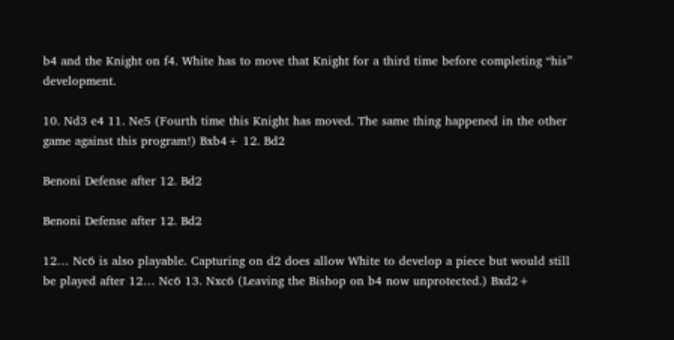b4 and the Knight on f4. White has to move that Knight for a third time before completing “his” development.

10. Nd3 e4 11. Ne5 (Fourth time this Knight has moved. The same thing happened in the other game against this program!) Bxb4+ 12. Bd2

Benoni Defense after 12. Bd2

Benoni Defense after 12. Bd2

12… Nc6 is also playable. Capturing on d2 does allow White to develop a piece but would still be played after 12… Nc6 13. Nxc6 (Leaving the Bishop on b4 now unprotected.) Bxd2+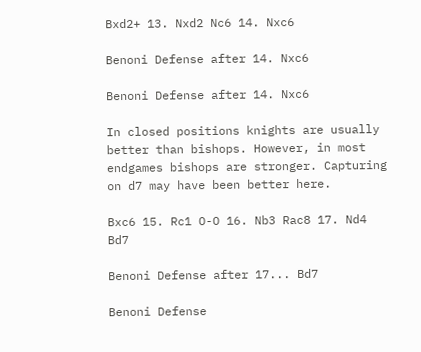Bxd2+ 13. Nxd2 Nc6 14. Nxc6

Benoni Defense after 14. Nxc6

Benoni Defense after 14. Nxc6

In closed positions knights are usually better than bishops. However, in most endgames bishops are stronger. Capturing on d7 may have been better here.

Bxc6 15. Rc1 O-O 16. Nb3 Rac8 17. Nd4 Bd7

Benoni Defense after 17... Bd7

Benoni Defense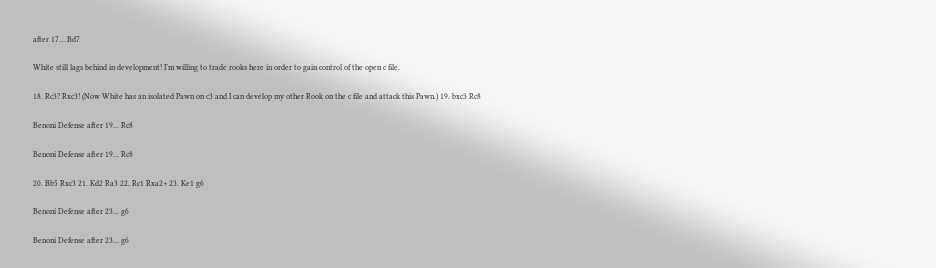after 17… Bd7

White still lags behind in development! I’m willing to trade rooks here in order to gain control of the open c file.

18. Rc3? Rxc3! (Now White has an isolated Pawn on c3 and I can develop my other Rook on the c file and attack this Pawn.) 19. bxc3 Rc8

Benoni Defense after 19... Rc8

Benoni Defense after 19… Rc8

20. Bb5 Rxc3 21. Kd2 Ra3 22. Rc1 Rxa2+ 23. Ke1 g6

Benoni Defense after 23... g6

Benoni Defense after 23… g6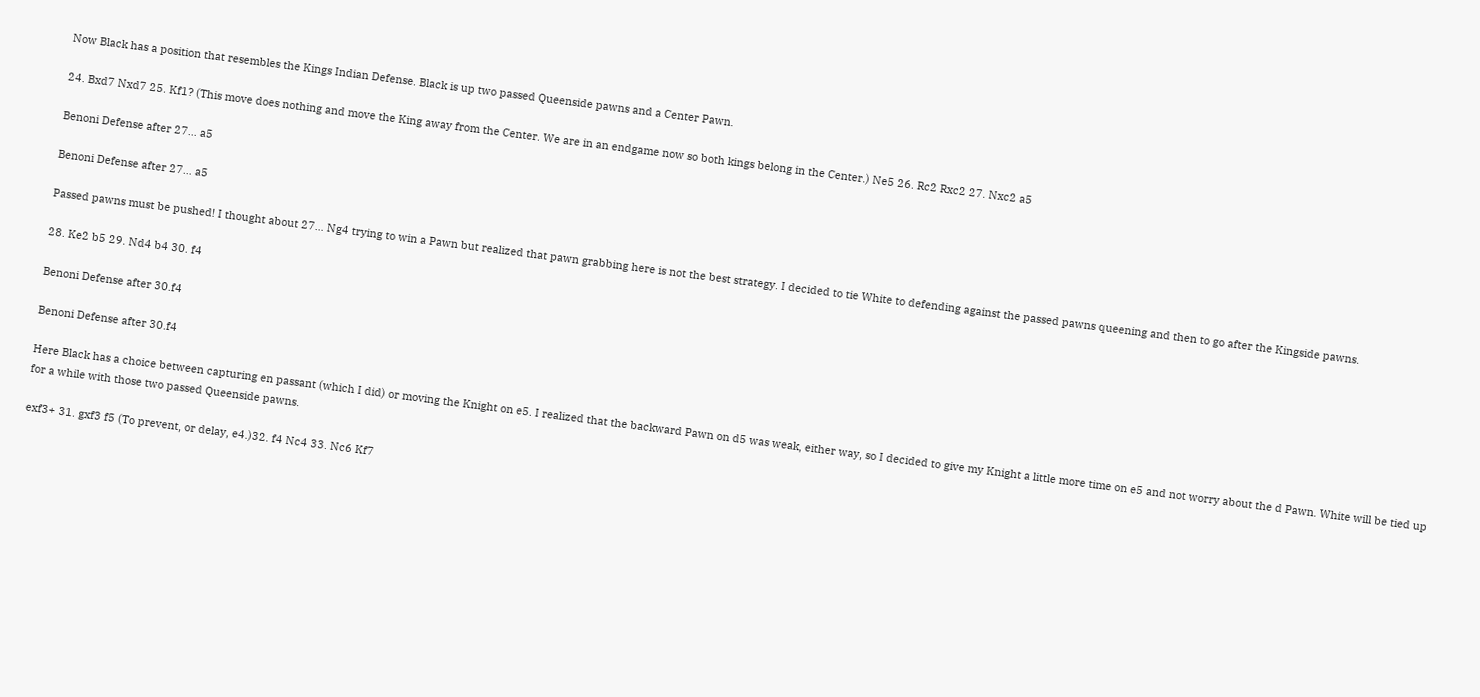Now Black has a position that resembles the Kings Indian Defense. Black is up two passed Queenside pawns and a Center Pawn.

24. Bxd7 Nxd7 25. Kf1? (This move does nothing and move the King away from the Center. We are in an endgame now so both kings belong in the Center.) Ne5 26. Rc2 Rxc2 27. Nxc2 a5

Benoni Defense after 27... a5

Benoni Defense after 27… a5

Passed pawns must be pushed! I thought about 27… Ng4 trying to win a Pawn but realized that pawn grabbing here is not the best strategy. I decided to tie White to defending against the passed pawns queening and then to go after the Kingside pawns.

28. Ke2 b5 29. Nd4 b4 30. f4

Benoni Defense after 30.f4

Benoni Defense after 30.f4

Here Black has a choice between capturing en passant (which I did) or moving the Knight on e5. I realized that the backward Pawn on d5 was weak, either way, so I decided to give my Knight a little more time on e5 and not worry about the d Pawn. White will be tied up for a while with those two passed Queenside pawns.

exf3+ 31. gxf3 f5 (To prevent, or delay, e4.)32. f4 Nc4 33. Nc6 Kf7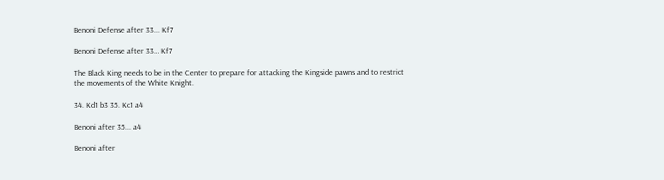Benoni Defense after 33... Kf7

Benoni Defense after 33… Kf7

The Black King needs to be in the Center to prepare for attacking the Kingside pawns and to restrict the movements of the White Knight.

34. Kd1 b3 35. Kc1 a4

Benoni after 35... a4

Benoni after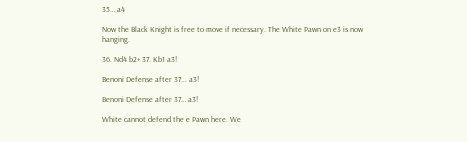35… a4

Now the Black Knight is free to move if necessary. The White Pawn on e3 is now hanging.

36. Nd4 b2+ 37. Kb1 a3!

Benoni Defense after 37... a3!

Benoni Defense after 37… a3!

White cannot defend the e Pawn here. We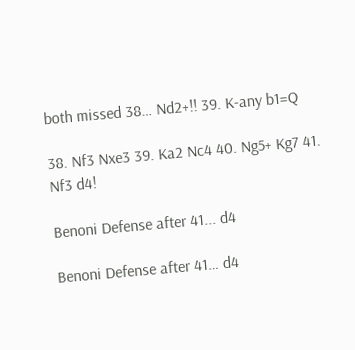both missed 38… Nd2+!! 39. K-any b1=Q

38. Nf3 Nxe3 39. Ka2 Nc4 40. Ng5+ Kg7 41. Nf3 d4!

Benoni Defense after 41... d4

Benoni Defense after 41… d4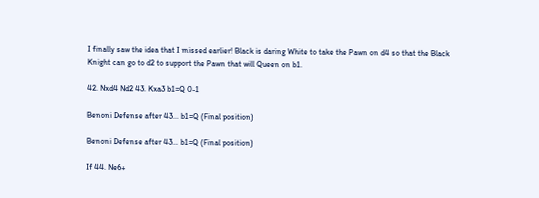I finally saw the idea that I missed earlier! Black is daring White to take the Pawn on d4 so that the Black Knight can go to d2 to support the Pawn that will Queen on b1.

42. Nxd4 Nd2 43. Kxa3 b1=Q 0-1

Benoni Defense after 43... b1=Q (Final position)

Benoni Defense after 43… b1=Q (Final position)

If 44. Ne6+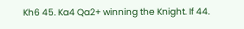Kh6 45. Ka4 Qa2+ winning the Knight. If 44.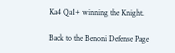Ka4 Qa1+ winning the Knight.

Back to the Benoni Defense Page